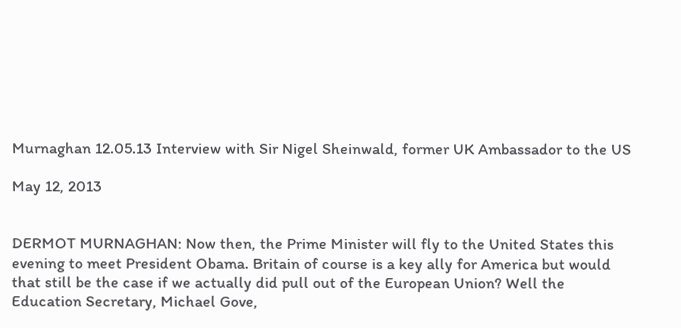Murnaghan 12.05.13 Interview with Sir Nigel Sheinwald, former UK Ambassador to the US

May 12, 2013


DERMOT MURNAGHAN: Now then, the Prime Minister will fly to the United States this evening to meet President Obama. Britain of course is a key ally for America but would that still be the case if we actually did pull out of the European Union? Well the Education Secretary, Michael Gove,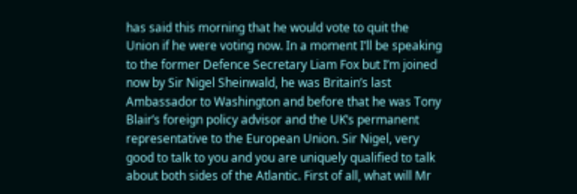has said this morning that he would vote to quit the Union if he were voting now. In a moment I’ll be speaking to the former Defence Secretary Liam Fox but I’m joined now by Sir Nigel Sheinwald, he was Britain’s last Ambassador to Washington and before that he was Tony Blair’s foreign policy advisor and the UK’s permanent representative to the European Union. Sir Nigel, very good to talk to you and you are uniquely qualified to talk about both sides of the Atlantic. First of all, what will Mr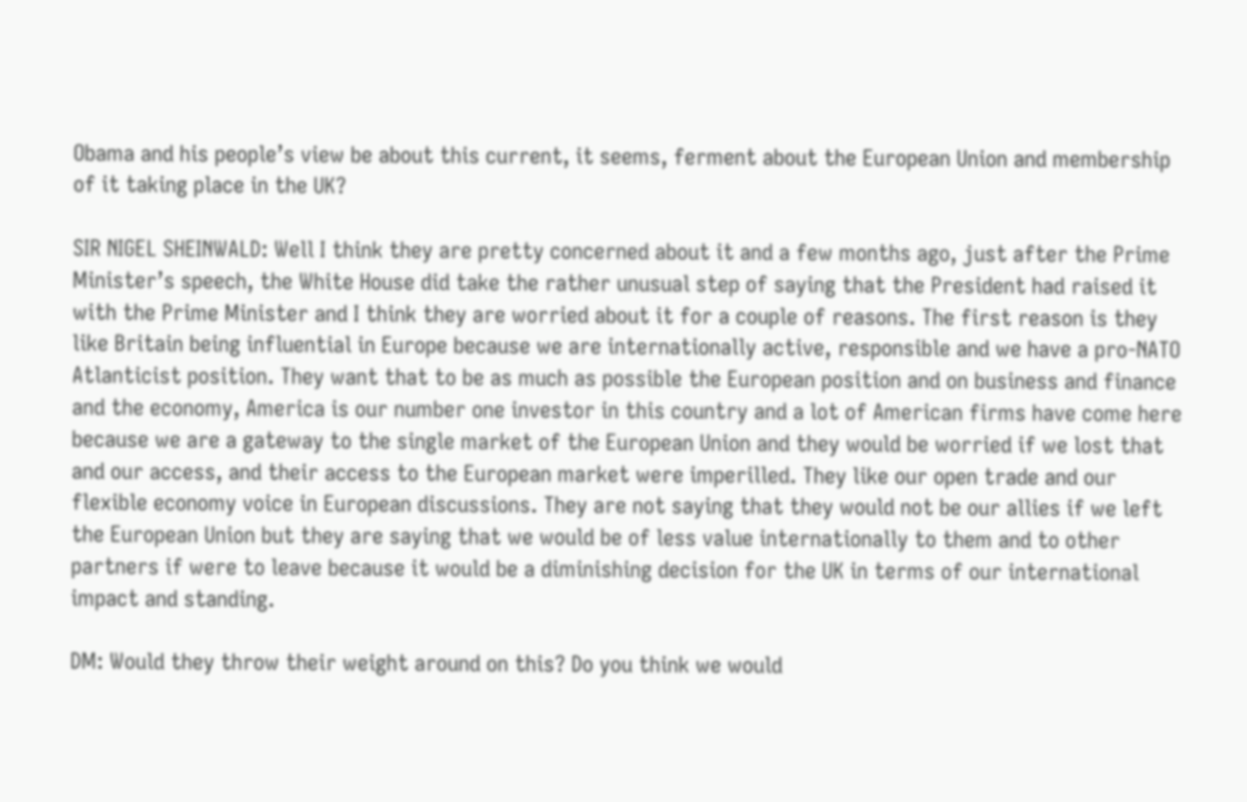Obama and his people’s view be about this current, it seems, ferment about the European Union and membership of it taking place in the UK?

SIR NIGEL SHEINWALD: Well I think they are pretty concerned about it and a few months ago, just after the Prime Minister’s speech, the White House did take the rather unusual step of saying that the President had raised it with the Prime Minister and I think they are worried about it for a couple of reasons. The first reason is they like Britain being influential in Europe because we are internationally active, responsible and we have a pro-NATO Atlanticist position. They want that to be as much as possible the European position and on business and finance and the economy, America is our number one investor in this country and a lot of American firms have come here because we are a gateway to the single market of the European Union and they would be worried if we lost that and our access, and their access to the European market were imperilled. They like our open trade and our flexible economy voice in European discussions. They are not saying that they would not be our allies if we left the European Union but they are saying that we would be of less value internationally to them and to other partners if were to leave because it would be a diminishing decision for the UK in terms of our international impact and standing.

DM: Would they throw their weight around on this? Do you think we would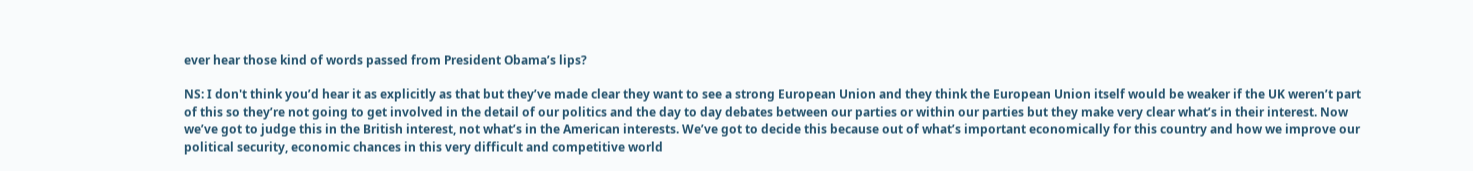ever hear those kind of words passed from President Obama’s lips?

NS: I don't think you’d hear it as explicitly as that but they’ve made clear they want to see a strong European Union and they think the European Union itself would be weaker if the UK weren’t part of this so they’re not going to get involved in the detail of our politics and the day to day debates between our parties or within our parties but they make very clear what’s in their interest. Now we’ve got to judge this in the British interest, not what’s in the American interests. We’ve got to decide this because out of what’s important economically for this country and how we improve our political security, economic chances in this very difficult and competitive world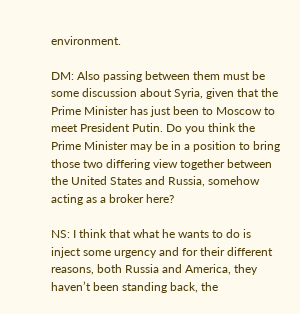environment.

DM: Also passing between them must be some discussion about Syria, given that the Prime Minister has just been to Moscow to meet President Putin. Do you think the Prime Minister may be in a position to bring those two differing view together between the United States and Russia, somehow acting as a broker here?

NS: I think that what he wants to do is inject some urgency and for their different reasons, both Russia and America, they haven’t been standing back, the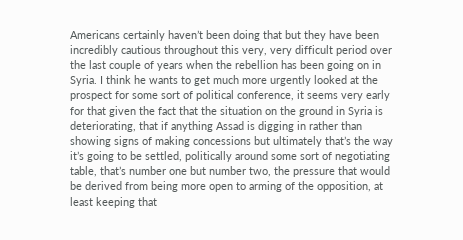Americans certainly haven’t been doing that but they have been incredibly cautious throughout this very, very difficult period over the last couple of years when the rebellion has been going on in Syria. I think he wants to get much more urgently looked at the prospect for some sort of political conference, it seems very early for that given the fact that the situation on the ground in Syria is deteriorating, that if anything Assad is digging in rather than showing signs of making concessions but ultimately that’s the way it’s going to be settled, politically around some sort of negotiating table, that’s number one but number two, the pressure that would be derived from being more open to arming of the opposition, at least keeping that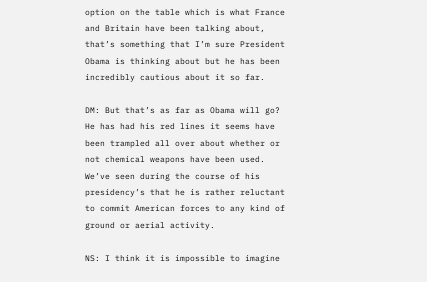option on the table which is what France and Britain have been talking about, that’s something that I’m sure President Obama is thinking about but he has been incredibly cautious about it so far.

DM: But that’s as far as Obama will go? He has had his red lines it seems have been trampled all over about whether or not chemical weapons have been used. We’ve seen during the course of his presidency’s that he is rather reluctant to commit American forces to any kind of ground or aerial activity.

NS: I think it is impossible to imagine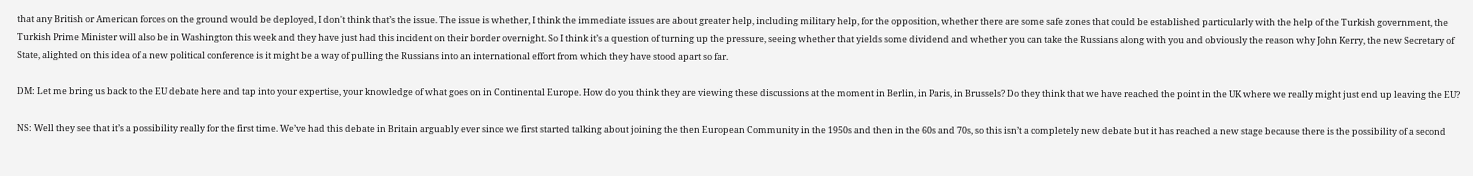that any British or American forces on the ground would be deployed, I don't think that’s the issue. The issue is whether, I think the immediate issues are about greater help, including military help, for the opposition, whether there are some safe zones that could be established particularly with the help of the Turkish government, the Turkish Prime Minister will also be in Washington this week and they have just had this incident on their border overnight. So I think it’s a question of turning up the pressure, seeing whether that yields some dividend and whether you can take the Russians along with you and obviously the reason why John Kerry, the new Secretary of State, alighted on this idea of a new political conference is it might be a way of pulling the Russians into an international effort from which they have stood apart so far.

DM: Let me bring us back to the EU debate here and tap into your expertise, your knowledge of what goes on in Continental Europe. How do you think they are viewing these discussions at the moment in Berlin, in Paris, in Brussels? Do they think that we have reached the point in the UK where we really might just end up leaving the EU?

NS: Well they see that it’s a possibility really for the first time. We’ve had this debate in Britain arguably ever since we first started talking about joining the then European Community in the 1950s and then in the 60s and 70s, so this isn’t a completely new debate but it has reached a new stage because there is the possibility of a second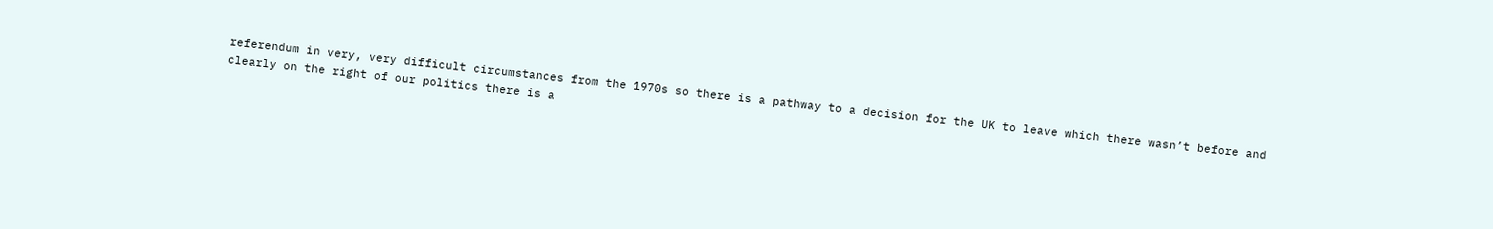referendum in very, very difficult circumstances from the 1970s so there is a pathway to a decision for the UK to leave which there wasn’t before and clearly on the right of our politics there is a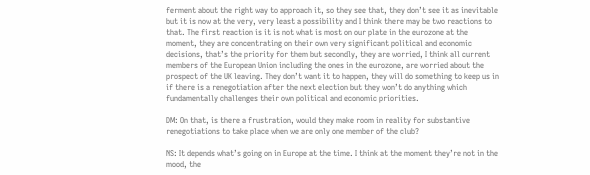ferment about the right way to approach it, so they see that, they don’t see it as inevitable but it is now at the very, very least a possibility and I think there may be two reactions to that. The first reaction is it is not what is most on our plate in the eurozone at the moment, they are concentrating on their own very significant political and economic decisions, that’s the priority for them but secondly, they are worried, I think all current members of the European Union including the ones in the eurozone, are worried about the prospect of the UK leaving. They don’t want it to happen, they will do something to keep us in if there is a renegotiation after the next election but they won’t do anything which fundamentally challenges their own political and economic priorities.

DM: On that, is there a frustration, would they make room in reality for substantive renegotiations to take place when we are only one member of the club?

NS: It depends what’s going on in Europe at the time. I think at the moment they’re not in the mood, the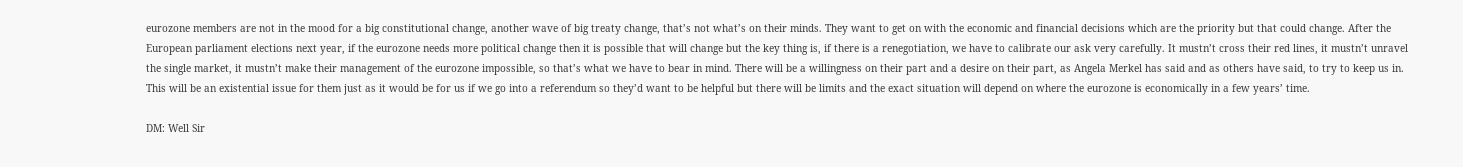eurozone members are not in the mood for a big constitutional change, another wave of big treaty change, that’s not what’s on their minds. They want to get on with the economic and financial decisions which are the priority but that could change. After the European parliament elections next year, if the eurozone needs more political change then it is possible that will change but the key thing is, if there is a renegotiation, we have to calibrate our ask very carefully. It mustn’t cross their red lines, it mustn’t unravel the single market, it mustn’t make their management of the eurozone impossible, so that’s what we have to bear in mind. There will be a willingness on their part and a desire on their part, as Angela Merkel has said and as others have said, to try to keep us in. This will be an existential issue for them just as it would be for us if we go into a referendum so they’d want to be helpful but there will be limits and the exact situation will depend on where the eurozone is economically in a few years’ time.

DM: Well Sir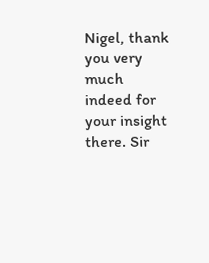Nigel, thank you very much indeed for your insight there. Sir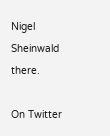Nigel Sheinwald there.

On Twitter